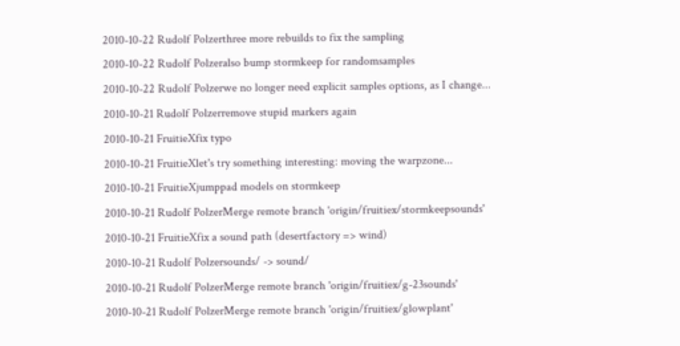2010-10-22 Rudolf Polzerthree more rebuilds to fix the sampling
2010-10-22 Rudolf Polzeralso bump stormkeep for randomsamples
2010-10-22 Rudolf Polzerwe no longer need explicit samples options, as I change...
2010-10-21 Rudolf Polzerremove stupid markers again
2010-10-21 FruitieXfix typo
2010-10-21 FruitieXlet's try something interesting: moving the warpzone...
2010-10-21 FruitieXjumppad models on stormkeep
2010-10-21 Rudolf PolzerMerge remote branch 'origin/fruitiex/stormkeepsounds'
2010-10-21 FruitieXfix a sound path (desertfactory => wind)
2010-10-21 Rudolf Polzersounds/ -> sound/
2010-10-21 Rudolf PolzerMerge remote branch 'origin/fruitiex/g-23sounds'
2010-10-21 Rudolf PolzerMerge remote branch 'origin/fruitiex/glowplant'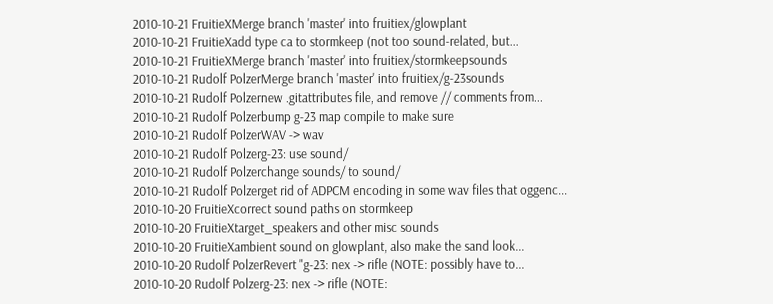2010-10-21 FruitieXMerge branch 'master' into fruitiex/glowplant
2010-10-21 FruitieXadd type ca to stormkeep (not too sound-related, but...
2010-10-21 FruitieXMerge branch 'master' into fruitiex/stormkeepsounds
2010-10-21 Rudolf PolzerMerge branch 'master' into fruitiex/g-23sounds
2010-10-21 Rudolf Polzernew .gitattributes file, and remove // comments from...
2010-10-21 Rudolf Polzerbump g-23 map compile to make sure
2010-10-21 Rudolf PolzerWAV -> wav
2010-10-21 Rudolf Polzerg-23: use sound/
2010-10-21 Rudolf Polzerchange sounds/ to sound/
2010-10-21 Rudolf Polzerget rid of ADPCM encoding in some wav files that oggenc...
2010-10-20 FruitieXcorrect sound paths on stormkeep
2010-10-20 FruitieXtarget_speakers and other misc sounds
2010-10-20 FruitieXambient sound on glowplant, also make the sand look...
2010-10-20 Rudolf PolzerRevert "g-23: nex -> rifle (NOTE: possibly have to...
2010-10-20 Rudolf Polzerg-23: nex -> rifle (NOTE: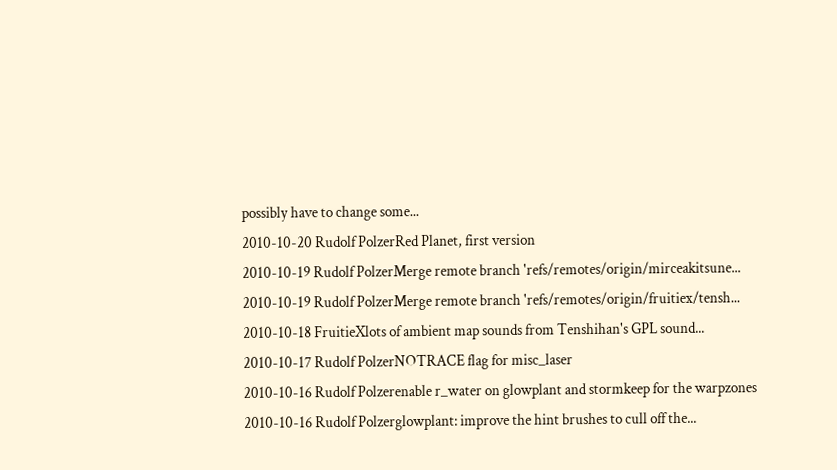possibly have to change some...
2010-10-20 Rudolf PolzerRed Planet, first version
2010-10-19 Rudolf PolzerMerge remote branch 'refs/remotes/origin/mirceakitsune...
2010-10-19 Rudolf PolzerMerge remote branch 'refs/remotes/origin/fruitiex/tensh...
2010-10-18 FruitieXlots of ambient map sounds from Tenshihan's GPL sound...
2010-10-17 Rudolf PolzerNOTRACE flag for misc_laser
2010-10-16 Rudolf Polzerenable r_water on glowplant and stormkeep for the warpzones
2010-10-16 Rudolf Polzerglowplant: improve the hint brushes to cull off the...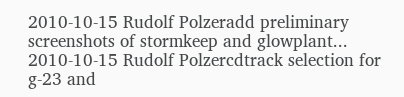2010-10-15 Rudolf Polzeradd preliminary screenshots of stormkeep and glowplant...
2010-10-15 Rudolf Polzercdtrack selection for g-23 and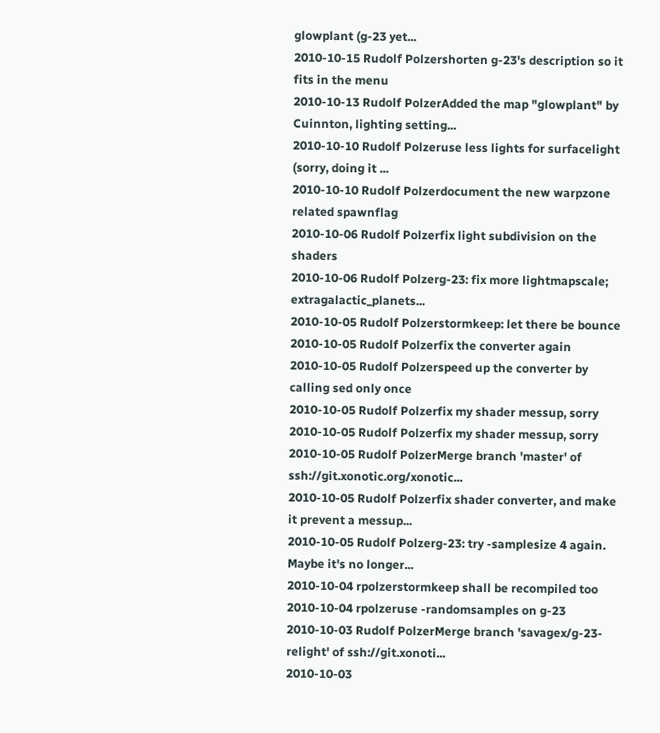glowplant (g-23 yet...
2010-10-15 Rudolf Polzershorten g-23's description so it fits in the menu
2010-10-13 Rudolf PolzerAdded the map "glowplant" by Cuinnton, lighting setting...
2010-10-10 Rudolf Polzeruse less lights for surfacelight (sorry, doing it ...
2010-10-10 Rudolf Polzerdocument the new warpzone related spawnflag
2010-10-06 Rudolf Polzerfix light subdivision on the shaders
2010-10-06 Rudolf Polzerg-23: fix more lightmapscale; extragalactic_planets...
2010-10-05 Rudolf Polzerstormkeep: let there be bounce
2010-10-05 Rudolf Polzerfix the converter again
2010-10-05 Rudolf Polzerspeed up the converter by calling sed only once
2010-10-05 Rudolf Polzerfix my shader messup, sorry
2010-10-05 Rudolf Polzerfix my shader messup, sorry
2010-10-05 Rudolf PolzerMerge branch 'master' of ssh://git.xonotic.org/xonotic...
2010-10-05 Rudolf Polzerfix shader converter, and make it prevent a messup...
2010-10-05 Rudolf Polzerg-23: try -samplesize 4 again. Maybe it's no longer...
2010-10-04 rpolzerstormkeep shall be recompiled too
2010-10-04 rpolzeruse -randomsamples on g-23
2010-10-03 Rudolf PolzerMerge branch 'savagex/g-23-relight' of ssh://git.xonoti...
2010-10-03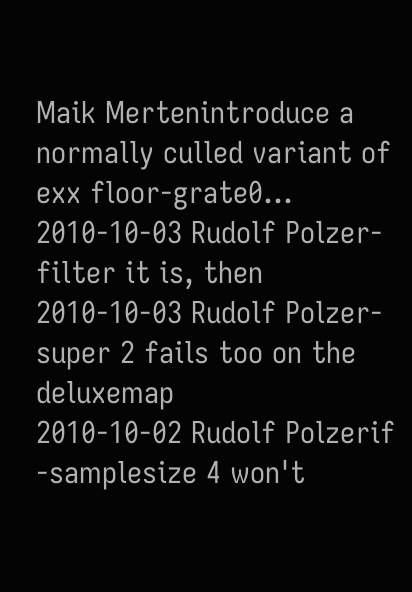Maik Mertenintroduce a normally culled variant of exx floor-grate0...
2010-10-03 Rudolf Polzer-filter it is, then
2010-10-03 Rudolf Polzer-super 2 fails too on the deluxemap
2010-10-02 Rudolf Polzerif -samplesize 4 won't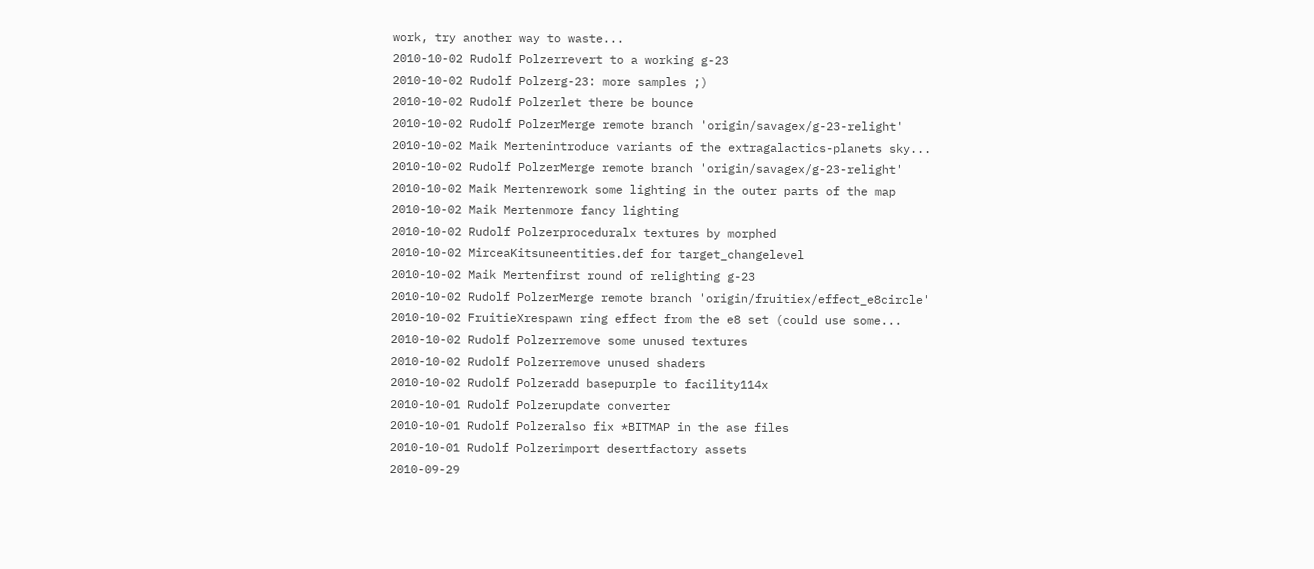work, try another way to waste...
2010-10-02 Rudolf Polzerrevert to a working g-23
2010-10-02 Rudolf Polzerg-23: more samples ;)
2010-10-02 Rudolf Polzerlet there be bounce
2010-10-02 Rudolf PolzerMerge remote branch 'origin/savagex/g-23-relight'
2010-10-02 Maik Mertenintroduce variants of the extragalactics-planets sky...
2010-10-02 Rudolf PolzerMerge remote branch 'origin/savagex/g-23-relight'
2010-10-02 Maik Mertenrework some lighting in the outer parts of the map
2010-10-02 Maik Mertenmore fancy lighting
2010-10-02 Rudolf Polzerproceduralx textures by morphed
2010-10-02 MirceaKitsuneentities.def for target_changelevel
2010-10-02 Maik Mertenfirst round of relighting g-23
2010-10-02 Rudolf PolzerMerge remote branch 'origin/fruitiex/effect_e8circle'
2010-10-02 FruitieXrespawn ring effect from the e8 set (could use some...
2010-10-02 Rudolf Polzerremove some unused textures
2010-10-02 Rudolf Polzerremove unused shaders
2010-10-02 Rudolf Polzeradd basepurple to facility114x
2010-10-01 Rudolf Polzerupdate converter
2010-10-01 Rudolf Polzeralso fix *BITMAP in the ase files
2010-10-01 Rudolf Polzerimport desertfactory assets
2010-09-29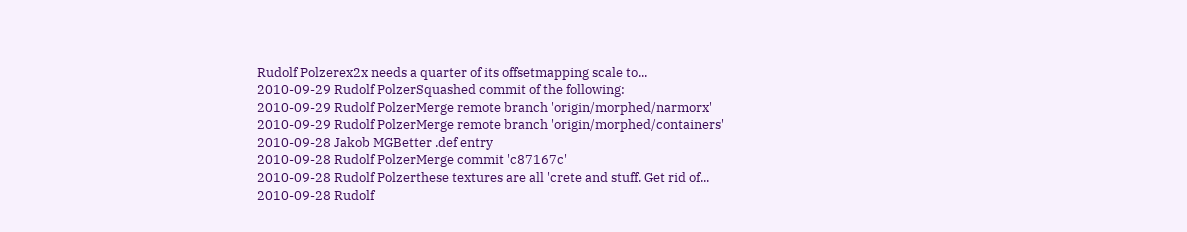Rudolf Polzerex2x needs a quarter of its offsetmapping scale to...
2010-09-29 Rudolf PolzerSquashed commit of the following:
2010-09-29 Rudolf PolzerMerge remote branch 'origin/morphed/narmorx'
2010-09-29 Rudolf PolzerMerge remote branch 'origin/morphed/containers'
2010-09-28 Jakob MGBetter .def entry
2010-09-28 Rudolf PolzerMerge commit 'c87167c'
2010-09-28 Rudolf Polzerthese textures are all 'crete and stuff. Get rid of...
2010-09-28 Rudolf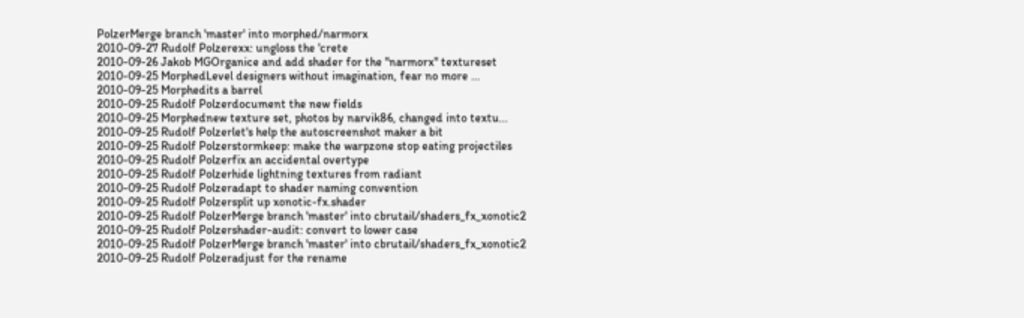PolzerMerge branch 'master' into morphed/narmorx
2010-09-27 Rudolf Polzerexx: ungloss the 'crete
2010-09-26 Jakob MGOrganice and add shader for the "narmorx" textureset
2010-09-25 MorphedLevel designers without imagination, fear no more ...
2010-09-25 Morphedits a barrel
2010-09-25 Rudolf Polzerdocument the new fields
2010-09-25 Morphednew texture set, photos by narvik86, changed into textu...
2010-09-25 Rudolf Polzerlet's help the autoscreenshot maker a bit
2010-09-25 Rudolf Polzerstormkeep: make the warpzone stop eating projectiles
2010-09-25 Rudolf Polzerfix an accidental overtype
2010-09-25 Rudolf Polzerhide lightning textures from radiant
2010-09-25 Rudolf Polzeradapt to shader naming convention
2010-09-25 Rudolf Polzersplit up xonotic-fx.shader
2010-09-25 Rudolf PolzerMerge branch 'master' into cbrutail/shaders_fx_xonotic2
2010-09-25 Rudolf Polzershader-audit: convert to lower case
2010-09-25 Rudolf PolzerMerge branch 'master' into cbrutail/shaders_fx_xonotic2
2010-09-25 Rudolf Polzeradjust for the rename